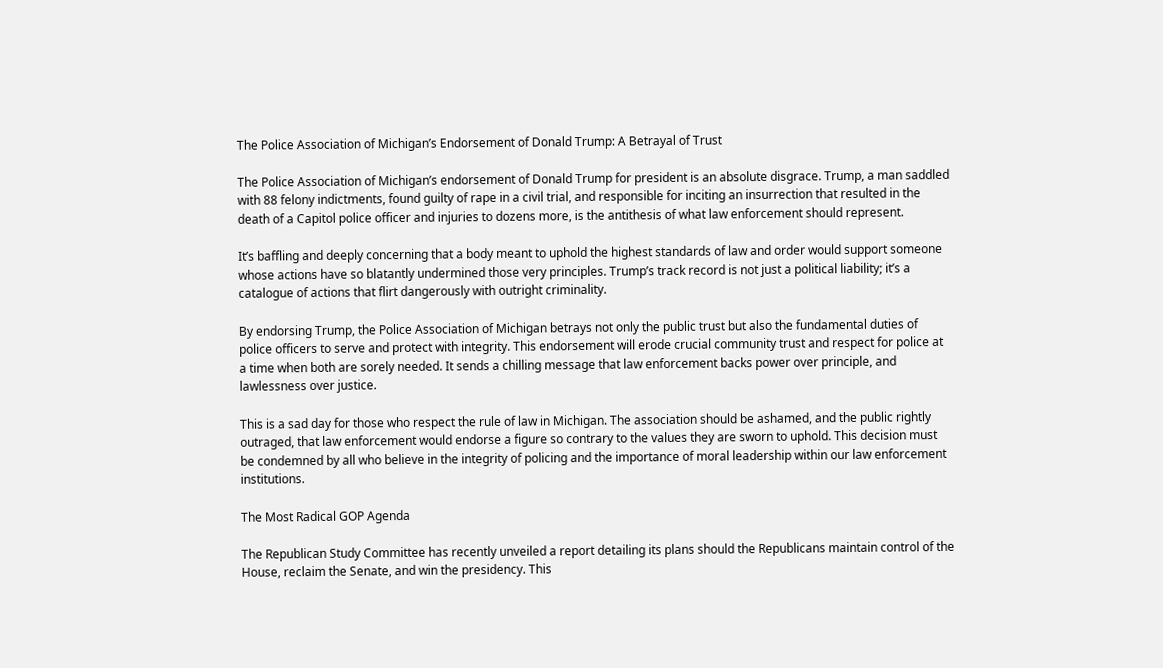The Police Association of Michigan’s Endorsement of Donald Trump: A Betrayal of Trust

The Police Association of Michigan’s endorsement of Donald Trump for president is an absolute disgrace. Trump, a man saddled with 88 felony indictments, found guilty of rape in a civil trial, and responsible for inciting an insurrection that resulted in the death of a Capitol police officer and injuries to dozens more, is the antithesis of what law enforcement should represent.

It’s baffling and deeply concerning that a body meant to uphold the highest standards of law and order would support someone whose actions have so blatantly undermined those very principles. Trump’s track record is not just a political liability; it’s a catalogue of actions that flirt dangerously with outright criminality.

By endorsing Trump, the Police Association of Michigan betrays not only the public trust but also the fundamental duties of police officers to serve and protect with integrity. This endorsement will erode crucial community trust and respect for police at a time when both are sorely needed. It sends a chilling message that law enforcement backs power over principle, and lawlessness over justice.

This is a sad day for those who respect the rule of law in Michigan. The association should be ashamed, and the public rightly outraged, that law enforcement would endorse a figure so contrary to the values they are sworn to uphold. This decision must be condemned by all who believe in the integrity of policing and the importance of moral leadership within our law enforcement institutions.

The Most Radical GOP Agenda

The Republican Study Committee has recently unveiled a report detailing its plans should the Republicans maintain control of the House, reclaim the Senate, and win the presidency. This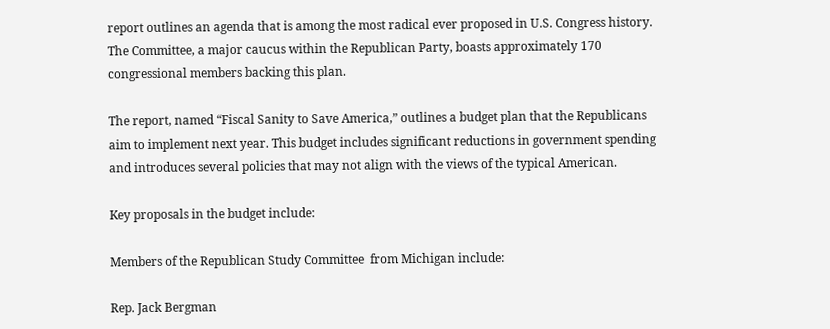report outlines an agenda that is among the most radical ever proposed in U.S. Congress history. The Committee, a major caucus within the Republican Party, boasts approximately 170 congressional members backing this plan.

The report, named “Fiscal Sanity to Save America,” outlines a budget plan that the Republicans aim to implement next year. This budget includes significant reductions in government spending and introduces several policies that may not align with the views of the typical American.

Key proposals in the budget include:

Members of the Republican Study Committee  from Michigan include:

Rep. Jack Bergman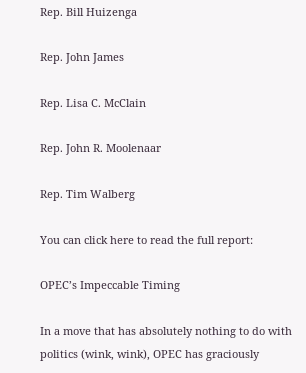Rep. Bill Huizenga

Rep. John James

Rep. Lisa C. McClain

Rep. John R. Moolenaar

Rep. Tim Walberg

You can click here to read the full report:

OPEC’s Impeccable Timing

In a move that has absolutely nothing to do with politics (wink, wink), OPEC has graciously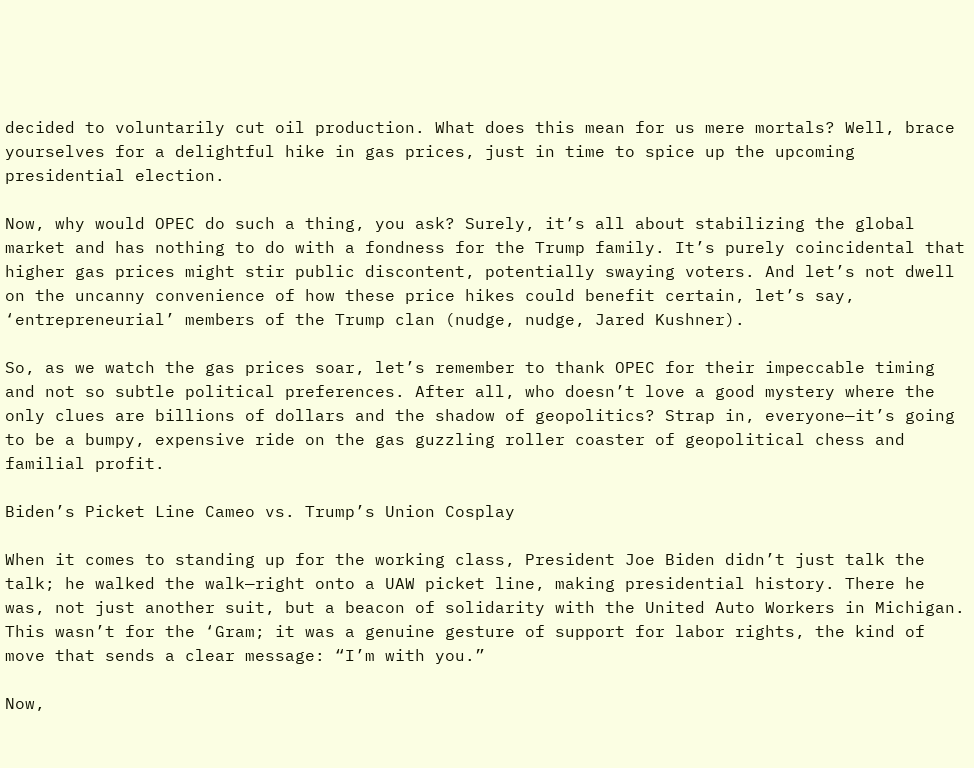decided to voluntarily cut oil production. What does this mean for us mere mortals? Well, brace yourselves for a delightful hike in gas prices, just in time to spice up the upcoming presidential election.

Now, why would OPEC do such a thing, you ask? Surely, it’s all about stabilizing the global market and has nothing to do with a fondness for the Trump family. It’s purely coincidental that higher gas prices might stir public discontent, potentially swaying voters. And let’s not dwell on the uncanny convenience of how these price hikes could benefit certain, let’s say, ‘entrepreneurial’ members of the Trump clan (nudge, nudge, Jared Kushner).

So, as we watch the gas prices soar, let’s remember to thank OPEC for their impeccable timing and not so subtle political preferences. After all, who doesn’t love a good mystery where the only clues are billions of dollars and the shadow of geopolitics? Strap in, everyone—it’s going to be a bumpy, expensive ride on the gas guzzling roller coaster of geopolitical chess and familial profit.

Biden’s Picket Line Cameo vs. Trump’s Union Cosplay

When it comes to standing up for the working class, President Joe Biden didn’t just talk the talk; he walked the walk—right onto a UAW picket line, making presidential history. There he was, not just another suit, but a beacon of solidarity with the United Auto Workers in Michigan. This wasn’t for the ‘Gram; it was a genuine gesture of support for labor rights, the kind of move that sends a clear message: “I’m with you.”

Now,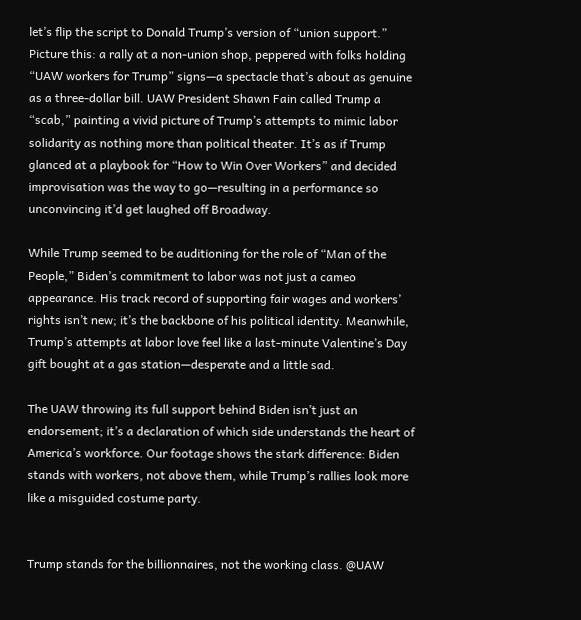let’s flip the script to Donald Trump’s version of “union support.” Picture this: a rally at a non-union shop, peppered with folks holding “UAW workers for Trump” signs—a spectacle that’s about as genuine as a three-dollar bill. UAW President Shawn Fain called Trump a “scab,” painting a vivid picture of Trump’s attempts to mimic labor solidarity as nothing more than political theater. It’s as if Trump glanced at a playbook for “How to Win Over Workers” and decided improvisation was the way to go—resulting in a performance so unconvincing it’d get laughed off Broadway.

While Trump seemed to be auditioning for the role of “Man of the People,” Biden’s commitment to labor was not just a cameo appearance. His track record of supporting fair wages and workers’ rights isn’t new; it’s the backbone of his political identity. Meanwhile, Trump’s attempts at labor love feel like a last-minute Valentine’s Day gift bought at a gas station—desperate and a little sad.

The UAW throwing its full support behind Biden isn’t just an endorsement; it’s a declaration of which side understands the heart of America’s workforce. Our footage shows the stark difference: Biden stands with workers, not above them, while Trump’s rallies look more like a misguided costume party.


Trump stands for the billionnaires, not the working class. @UAW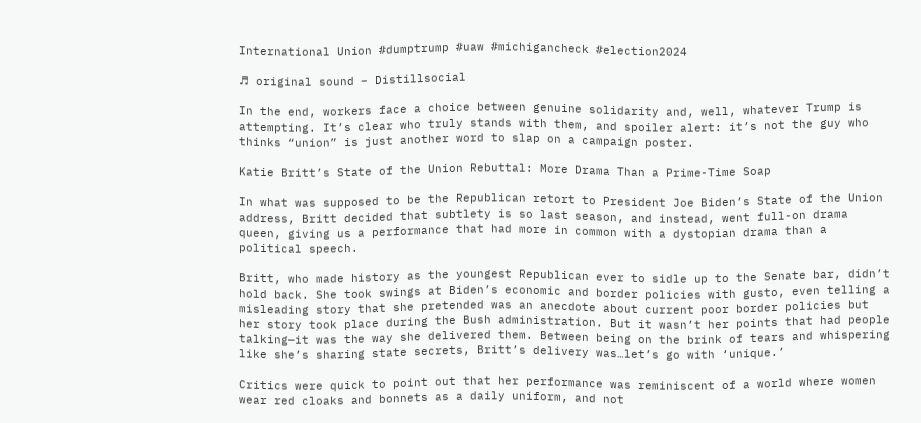International Union #dumptrump #uaw #michigancheck #election2024

♬ original sound – Distillsocial

In the end, workers face a choice between genuine solidarity and, well, whatever Trump is attempting. It’s clear who truly stands with them, and spoiler alert: it’s not the guy who thinks “union” is just another word to slap on a campaign poster.

Katie Britt’s State of the Union Rebuttal: More Drama Than a Prime-Time Soap

In what was supposed to be the Republican retort to President Joe Biden’s State of the Union address, Britt decided that subtlety is so last season, and instead, went full-on drama queen, giving us a performance that had more in common with a dystopian drama than a political speech.

Britt, who made history as the youngest Republican ever to sidle up to the Senate bar, didn’t hold back. She took swings at Biden’s economic and border policies with gusto, even telling a misleading story that she pretended was an anecdote about current poor border policies but her story took place during the Bush administration. But it wasn’t her points that had people talking—it was the way she delivered them. Between being on the brink of tears and whispering like she’s sharing state secrets, Britt’s delivery was…let’s go with ‘unique.’

Critics were quick to point out that her performance was reminiscent of a world where women wear red cloaks and bonnets as a daily uniform, and not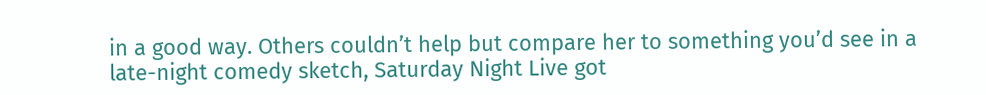in a good way. Others couldn’t help but compare her to something you’d see in a late-night comedy sketch, Saturday Night Live got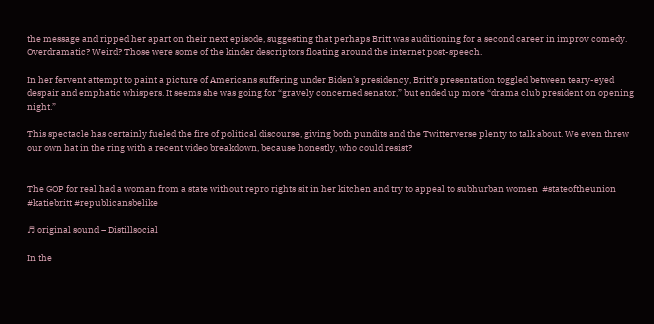the message and ripped her apart on their next episode, suggesting that perhaps Britt was auditioning for a second career in improv comedy. Overdramatic? Weird? Those were some of the kinder descriptors floating around the internet post-speech.

In her fervent attempt to paint a picture of Americans suffering under Biden’s presidency, Britt’s presentation toggled between teary-eyed despair and emphatic whispers. It seems she was going for “gravely concerned senator,” but ended up more “drama club president on opening night.”

This spectacle has certainly fueled the fire of political discourse, giving both pundits and the Twitterverse plenty to talk about. We even threw our own hat in the ring with a recent video breakdown, because honestly, who could resist?


The GOP for real had a woman from a state without repro rights sit in her kitchen and try to appeal to subhurban women  #stateoftheunion #katiebritt #republicansbelike

♬ original sound – Distillsocial

In the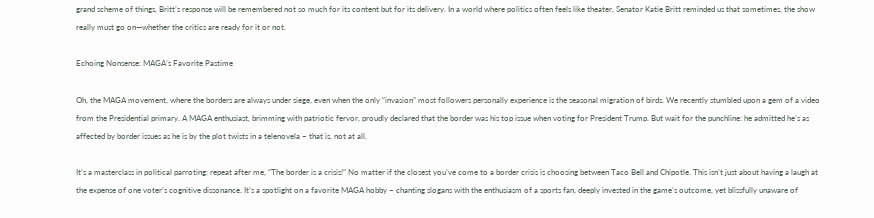grand scheme of things, Britt’s response will be remembered not so much for its content but for its delivery. In a world where politics often feels like theater, Senator Katie Britt reminded us that sometimes, the show really must go on—whether the critics are ready for it or not.

Echoing Nonsense: MAGA’s Favorite Pastime

Oh, the MAGA movement, where the borders are always under siege, even when the only “invasion” most followers personally experience is the seasonal migration of birds. We recently stumbled upon a gem of a video from the Presidential primary. A MAGA enthusiast, brimming with patriotic fervor, proudly declared that the border was his top issue when voting for President Trump. But wait for the punchline: he admitted he’s as affected by border issues as he is by the plot twists in a telenovela – that is, not at all.

It’s a masterclass in political parroting: repeat after me, “The border is a crisis!” No matter if the closest you’ve come to a border crisis is choosing between Taco Bell and Chipotle. This isn’t just about having a laugh at the expense of one voter’s cognitive dissonance. It’s a spotlight on a favorite MAGA hobby – chanting slogans with the enthusiasm of a sports fan, deeply invested in the game’s outcome, yet blissfully unaware of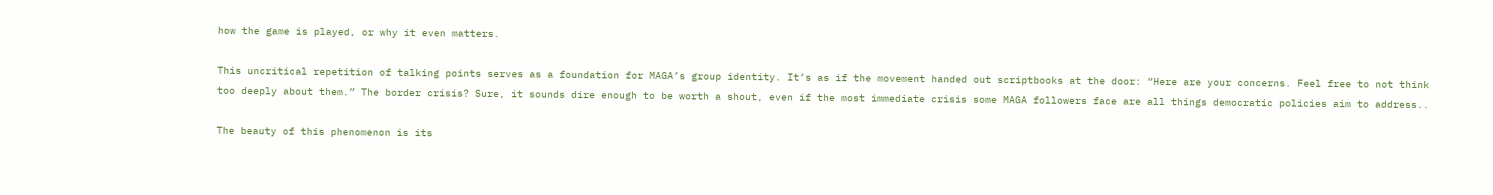how the game is played, or why it even matters.

This uncritical repetition of talking points serves as a foundation for MAGA’s group identity. It’s as if the movement handed out scriptbooks at the door: “Here are your concerns. Feel free to not think too deeply about them.” The border crisis? Sure, it sounds dire enough to be worth a shout, even if the most immediate crisis some MAGA followers face are all things democratic policies aim to address..

The beauty of this phenomenon is its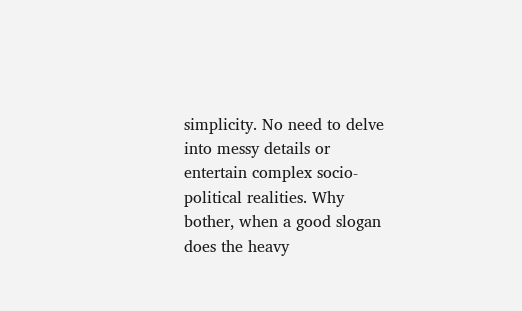simplicity. No need to delve into messy details or entertain complex socio-political realities. Why bother, when a good slogan does the heavy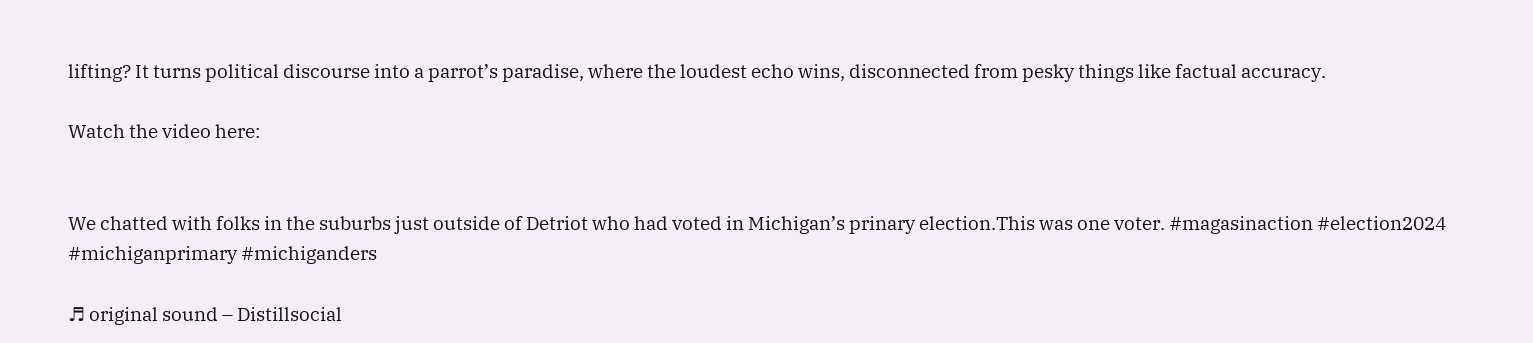lifting? It turns political discourse into a parrot’s paradise, where the loudest echo wins, disconnected from pesky things like factual accuracy.

Watch the video here:


We chatted with folks in the suburbs just outside of Detriot who had voted in Michigan’s prinary election.This was one voter. #magasinaction #election2024 #michiganprimary #michiganders

♬ original sound – Distillsocial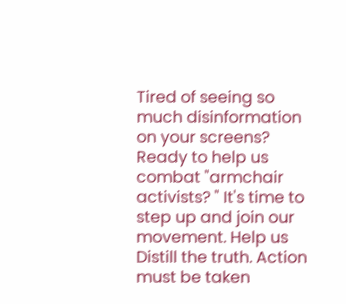Tired of seeing so much disinformation on your screens? Ready to help us combat "armchair activists? " It's time to step up and join our movement. Help us Distill the truth. Action must be taken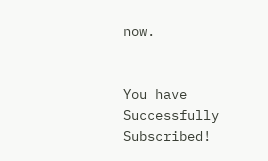now.


You have Successfully Subscribed!